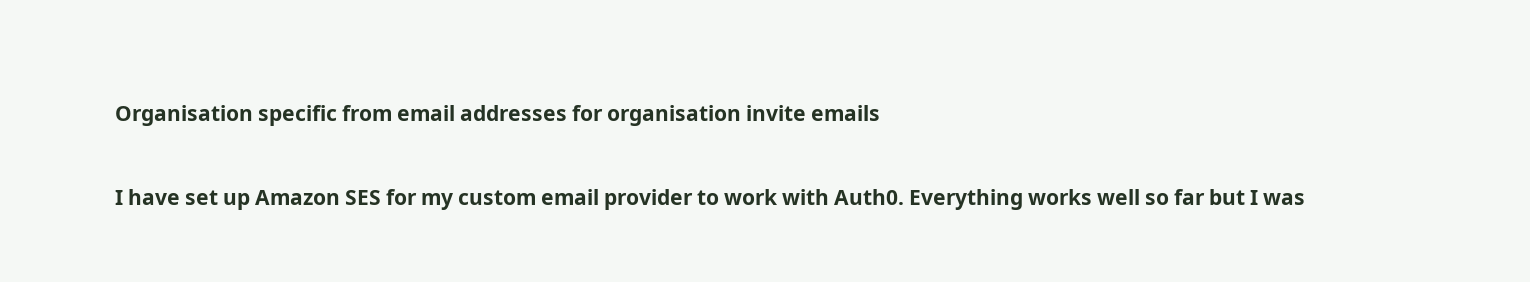Organisation specific from email addresses for organisation invite emails

I have set up Amazon SES for my custom email provider to work with Auth0. Everything works well so far but I was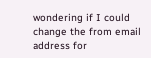wondering if I could change the from email address for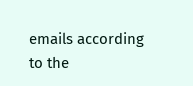emails according to the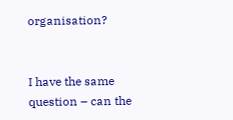organisation?


I have the same question – can the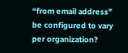“from email address” be configured to vary per organization?